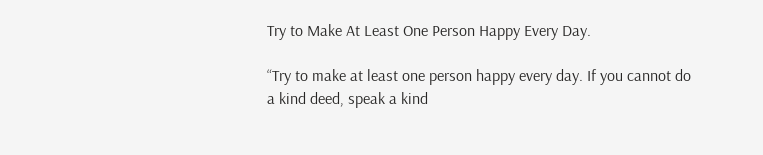Try to Make At Least One Person Happy Every Day.

“Try to make at least one person happy every day. If you cannot do a kind deed, speak a kind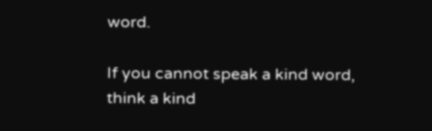word.

If you cannot speak a kind word, think a kind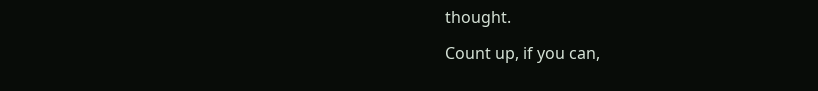thought.

Count up, if you can,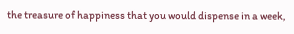the treasure of happiness that you would dispense in a week,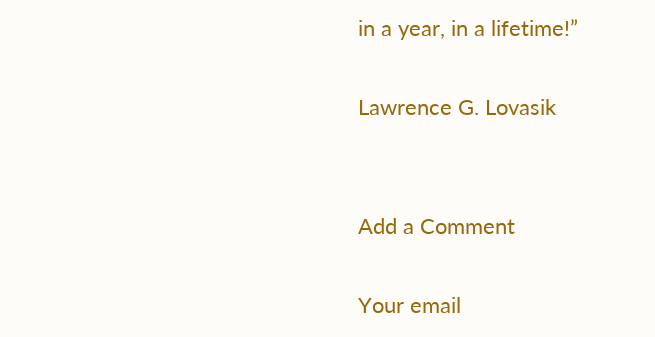in a year, in a lifetime!”

Lawrence G. Lovasik


Add a Comment

Your email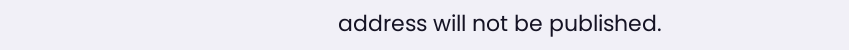address will not be published.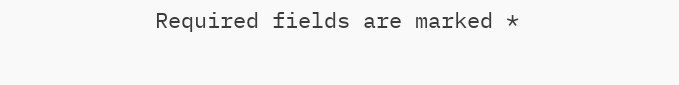Required fields are marked *